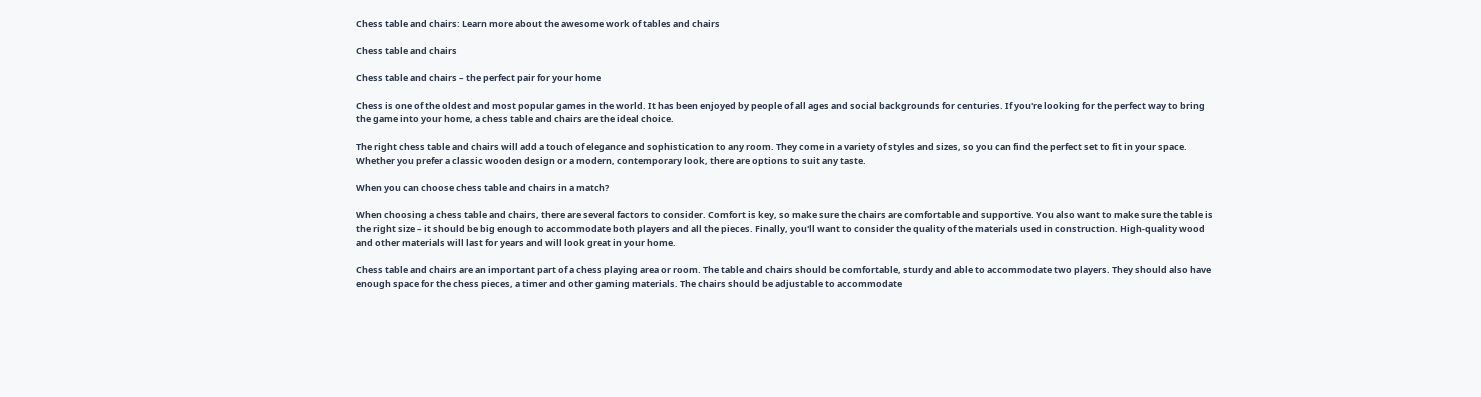Chess table and chairs: Learn more about the awesome work of tables and chairs

Chess table and chairs

Chess table and chairs – the perfect pair for your home

Chess is one of the oldest and most popular games in the world. It has been enjoyed by people of all ages and social backgrounds for centuries. If you're looking for the perfect way to bring the game into your home, a chess table and chairs are the ideal choice.

The right chess table and chairs will add a touch of elegance and sophistication to any room. They come in a variety of styles and sizes, so you can find the perfect set to fit in your space. Whether you prefer a classic wooden design or a modern, contemporary look, there are options to suit any taste.

When you can choose chess table and chairs in a match?

When choosing a chess table and chairs, there are several factors to consider. Comfort is key, so make sure the chairs are comfortable and supportive. You also want to make sure the table is the right size – it should be big enough to accommodate both players and all the pieces. Finally, you'll want to consider the quality of the materials used in construction. High-quality wood and other materials will last for years and will look great in your home.

Chess table and chairs are an important part of a chess playing area or room. The table and chairs should be comfortable, sturdy and able to accommodate two players. They should also have enough space for the chess pieces, a timer and other gaming materials. The chairs should be adjustable to accommodate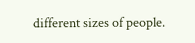different sizes of people.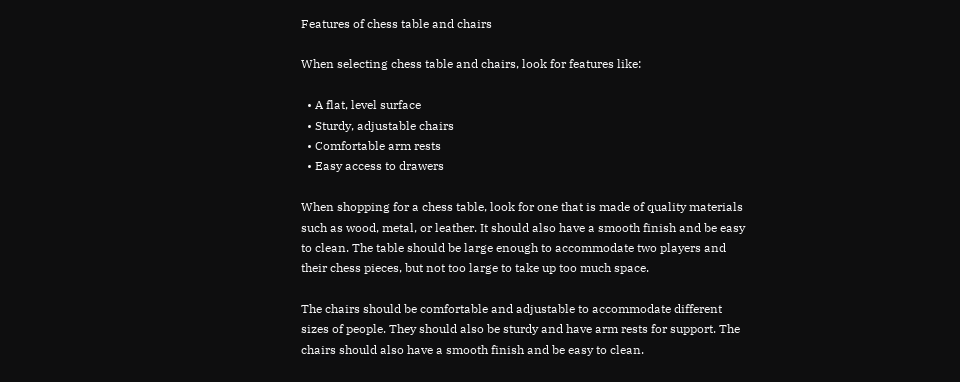Features of chess table and chairs

When selecting chess table and chairs, look for features like:

  • A flat, level surface
  • Sturdy, adjustable chairs
  • Comfortable arm rests
  • Easy access to drawers

When shopping for a chess table, look for one that is made of quality materials such as wood, metal, or leather. It should also have a smooth finish and be easy to clean. The table should be large enough to accommodate two players and their chess pieces, but not too large to take up too much space.

The chairs should be comfortable and adjustable to accommodate different sizes of people. They should also be sturdy and have arm rests for support. The chairs should also have a smooth finish and be easy to clean.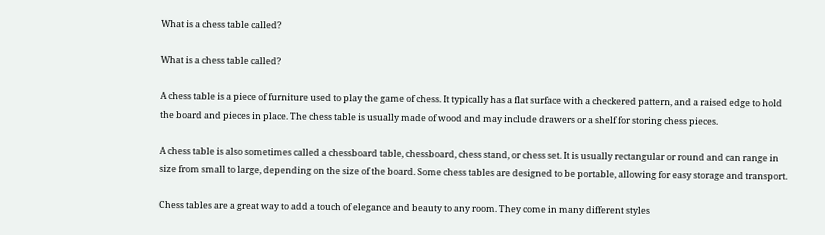What is a chess table called?

What is a chess table called?

A chess table is a piece of furniture used to play the game of chess. It typically has a flat surface with a checkered pattern, and a raised edge to hold the board and pieces in place. The chess table is usually made of wood and may include drawers or a shelf for storing chess pieces.

A chess table is also sometimes called a chessboard table, chessboard, chess stand, or chess set. It is usually rectangular or round and can range in size from small to large, depending on the size of the board. Some chess tables are designed to be portable, allowing for easy storage and transport.

Chess tables are a great way to add a touch of elegance and beauty to any room. They come in many different styles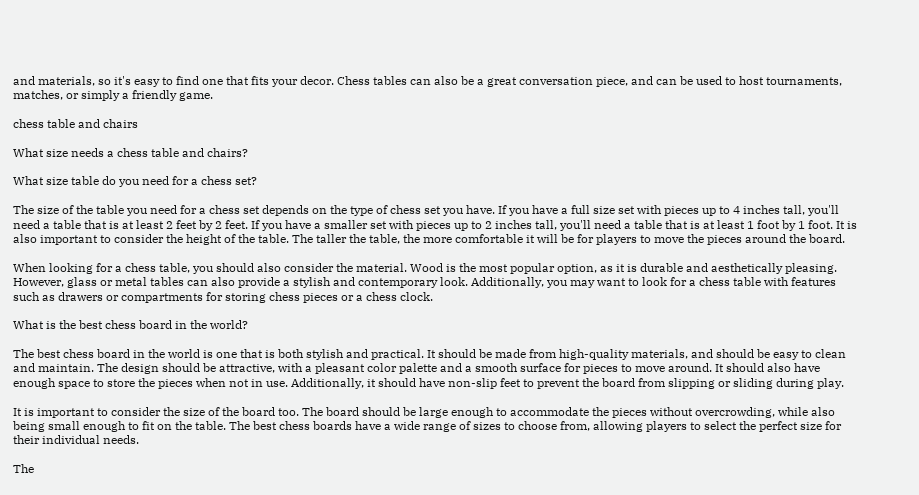and materials, so it's easy to find one that fits your decor. Chess tables can also be a great conversation piece, and can be used to host tournaments, matches, or simply a friendly game.

chess table and chairs

What size needs a chess table and chairs?

What size table do you need for a chess set?

The size of the table you need for a chess set depends on the type of chess set you have. If you have a full size set with pieces up to 4 inches tall, you'll need a table that is at least 2 feet by 2 feet. If you have a smaller set with pieces up to 2 inches tall, you'll need a table that is at least 1 foot by 1 foot. It is also important to consider the height of the table. The taller the table, the more comfortable it will be for players to move the pieces around the board.

When looking for a chess table, you should also consider the material. Wood is the most popular option, as it is durable and aesthetically pleasing. However, glass or metal tables can also provide a stylish and contemporary look. Additionally, you may want to look for a chess table with features such as drawers or compartments for storing chess pieces or a chess clock.

What is the best chess board in the world?

The best chess board in the world is one that is both stylish and practical. It should be made from high-quality materials, and should be easy to clean and maintain. The design should be attractive, with a pleasant color palette and a smooth surface for pieces to move around. It should also have enough space to store the pieces when not in use. Additionally, it should have non-slip feet to prevent the board from slipping or sliding during play.

It is important to consider the size of the board too. The board should be large enough to accommodate the pieces without overcrowding, while also being small enough to fit on the table. The best chess boards have a wide range of sizes to choose from, allowing players to select the perfect size for their individual needs.

The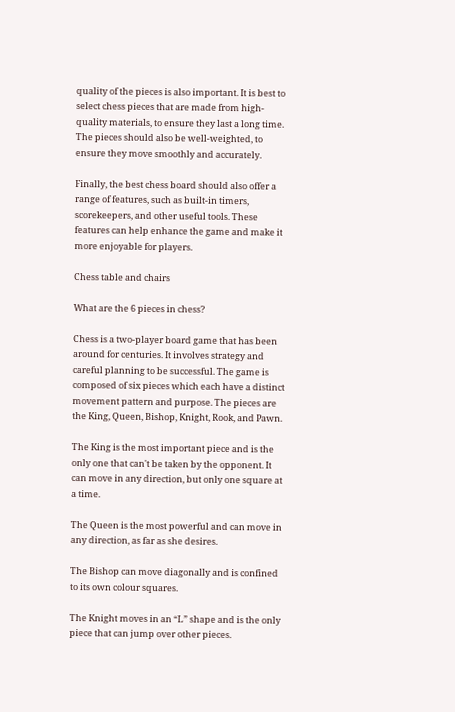quality of the pieces is also important. It is best to select chess pieces that are made from high-quality materials, to ensure they last a long time. The pieces should also be well-weighted, to ensure they move smoothly and accurately.

Finally, the best chess board should also offer a range of features, such as built-in timers, scorekeepers, and other useful tools. These features can help enhance the game and make it more enjoyable for players.

Chess table and chairs

What are the 6 pieces in chess?

Chess is a two-player board game that has been around for centuries. It involves strategy and careful planning to be successful. The game is composed of six pieces which each have a distinct movement pattern and purpose. The pieces are the King, Queen, Bishop, Knight, Rook, and Pawn.

The King is the most important piece and is the only one that can't be taken by the opponent. It can move in any direction, but only one square at a time.

The Queen is the most powerful and can move in any direction, as far as she desires.

The Bishop can move diagonally and is confined to its own colour squares.

The Knight moves in an “L” shape and is the only piece that can jump over other pieces.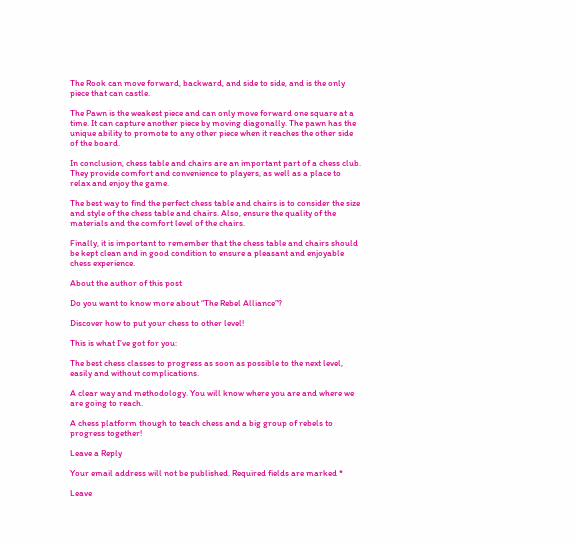The Rook can move forward, backward, and side to side, and is the only piece that can castle.

The Pawn is the weakest piece and can only move forward one square at a time. It can capture another piece by moving diagonally. The pawn has the unique ability to promote to any other piece when it reaches the other side of the board.

In conclusion, chess table and chairs are an important part of a chess club. They provide comfort and convenience to players, as well as a place to relax and enjoy the game.

The best way to find the perfect chess table and chairs is to consider the size and style of the chess table and chairs. Also, ensure the quality of the materials and the comfort level of the chairs.

Finally, it is important to remember that the chess table and chairs should be kept clean and in good condition to ensure a pleasant and enjoyable chess experience.

About the author of this post

Do you want to know more about “The Rebel Alliance”?

Discover how to put your chess to other level!

This is what I’ve got for you:

The best chess classes to progress as soon as possible to the next level, easily and without complications.

A clear way and methodology. You will know where you are and where we are going to reach.

A chess platform though to teach chess and a big group of rebels to progress together!

Leave a Reply

Your email address will not be published. Required fields are marked *

Leave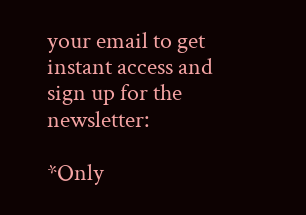your email to get instant access and sign up for the newsletter:

*Only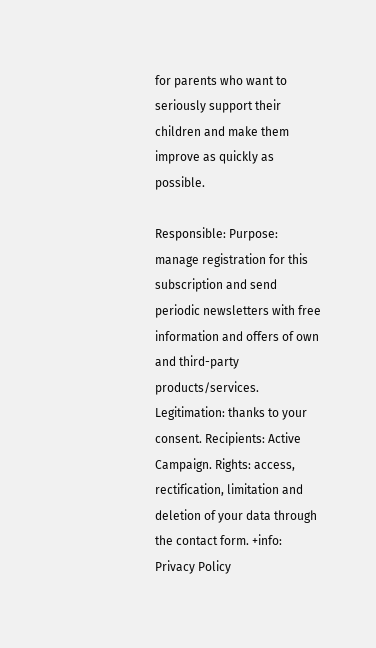for parents who want to seriously support their children and make them improve as quickly as possible.

Responsible: Purpose: manage registration for this subscription and send periodic newsletters with free information and offers of own and third-party products/services. Legitimation: thanks to your consent. Recipients: Active Campaign. Rights: access, rectification, limitation and deletion of your data through the contact form. +info: Privacy Policy